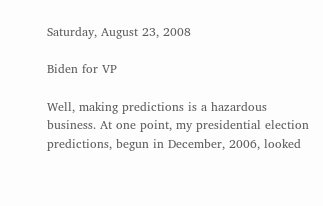Saturday, August 23, 2008

Biden for VP

Well, making predictions is a hazardous business. At one point, my presidential election predictions, begun in December, 2006, looked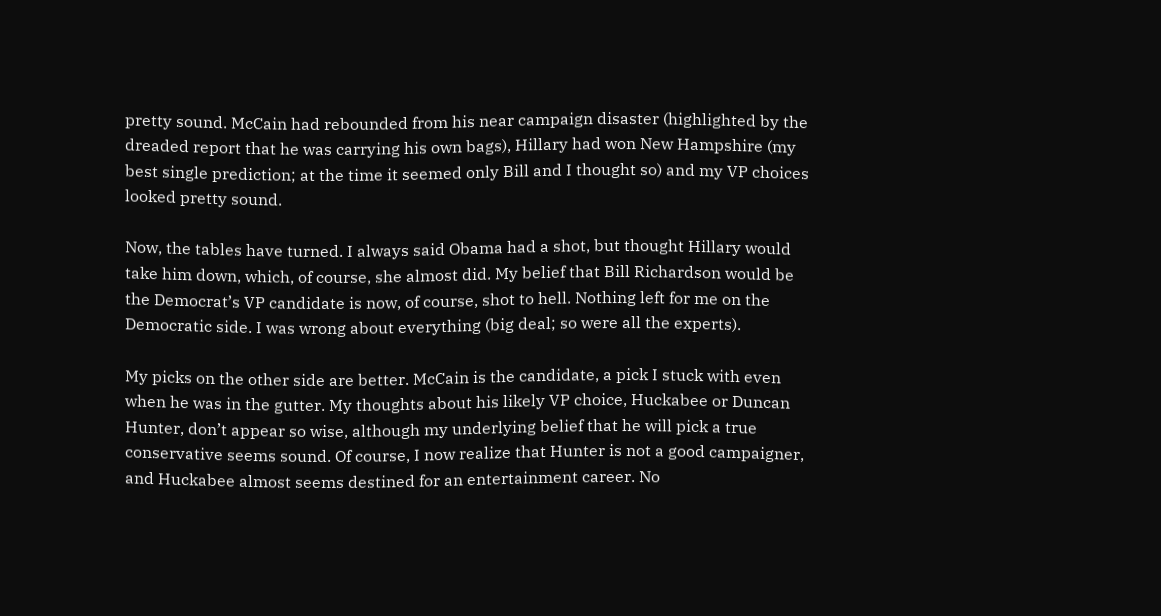pretty sound. McCain had rebounded from his near campaign disaster (highlighted by the dreaded report that he was carrying his own bags), Hillary had won New Hampshire (my best single prediction; at the time it seemed only Bill and I thought so) and my VP choices looked pretty sound.

Now, the tables have turned. I always said Obama had a shot, but thought Hillary would take him down, which, of course, she almost did. My belief that Bill Richardson would be the Democrat’s VP candidate is now, of course, shot to hell. Nothing left for me on the Democratic side. I was wrong about everything (big deal; so were all the experts).

My picks on the other side are better. McCain is the candidate, a pick I stuck with even when he was in the gutter. My thoughts about his likely VP choice, Huckabee or Duncan Hunter, don’t appear so wise, although my underlying belief that he will pick a true conservative seems sound. Of course, I now realize that Hunter is not a good campaigner, and Huckabee almost seems destined for an entertainment career. No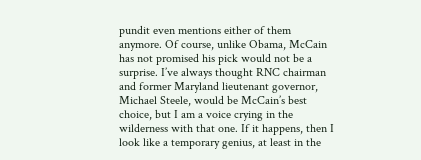pundit even mentions either of them anymore. Of course, unlike Obama, McCain has not promised his pick would not be a surprise. I’ve always thought RNC chairman and former Maryland lieutenant governor, Michael Steele, would be McCain’s best choice, but I am a voice crying in the wilderness with that one. If it happens, then I look like a temporary genius, at least in the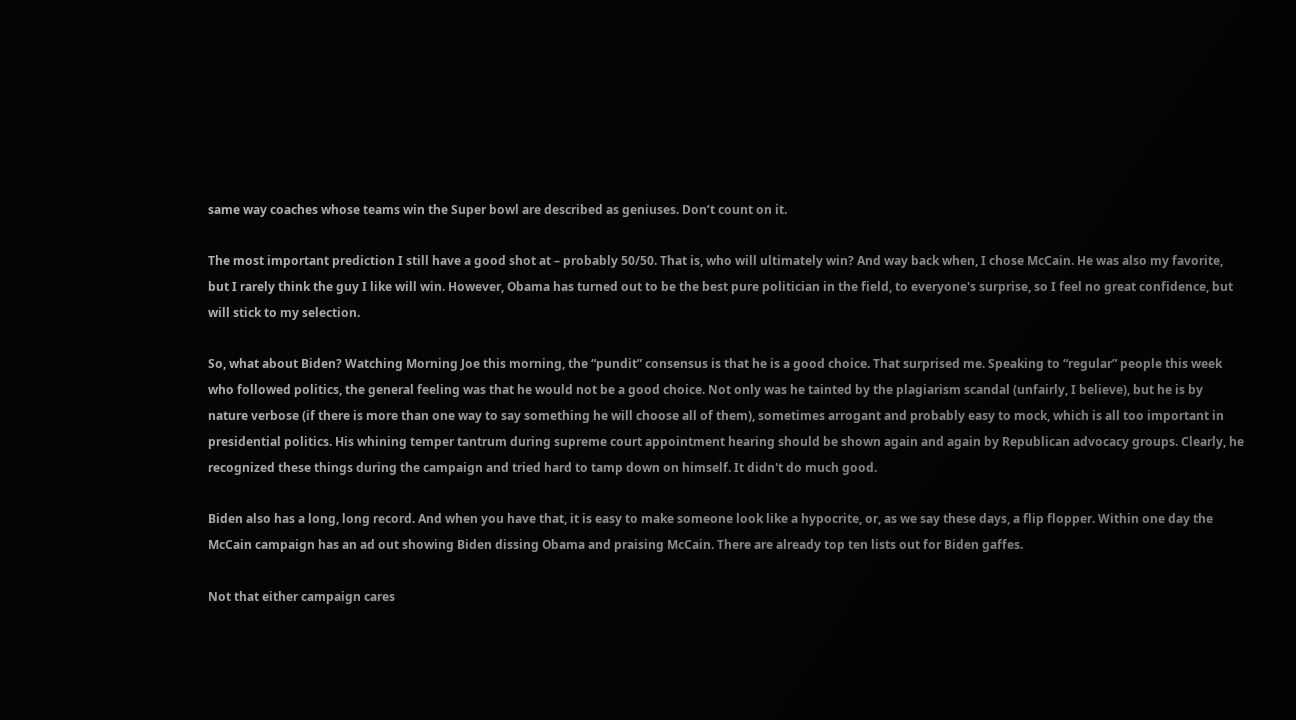same way coaches whose teams win the Super bowl are described as geniuses. Don’t count on it.

The most important prediction I still have a good shot at – probably 50/50. That is, who will ultimately win? And way back when, I chose McCain. He was also my favorite, but I rarely think the guy I like will win. However, Obama has turned out to be the best pure politician in the field, to everyone's surprise, so I feel no great confidence, but will stick to my selection.

So, what about Biden? Watching Morning Joe this morning, the “pundit” consensus is that he is a good choice. That surprised me. Speaking to “regular” people this week who followed politics, the general feeling was that he would not be a good choice. Not only was he tainted by the plagiarism scandal (unfairly, I believe), but he is by nature verbose (if there is more than one way to say something he will choose all of them), sometimes arrogant and probably easy to mock, which is all too important in presidential politics. His whining temper tantrum during supreme court appointment hearing should be shown again and again by Republican advocacy groups. Clearly, he recognized these things during the campaign and tried hard to tamp down on himself. It didn't do much good.

Biden also has a long, long record. And when you have that, it is easy to make someone look like a hypocrite, or, as we say these days, a flip flopper. Within one day the McCain campaign has an ad out showing Biden dissing Obama and praising McCain. There are already top ten lists out for Biden gaffes.

Not that either campaign cares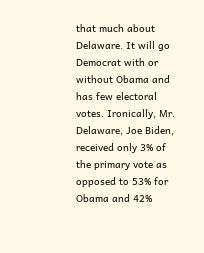that much about Delaware. It will go Democrat with or without Obama and has few electoral votes. Ironically, Mr. Delaware, Joe Biden, received only 3% of the primary vote as opposed to 53% for Obama and 42%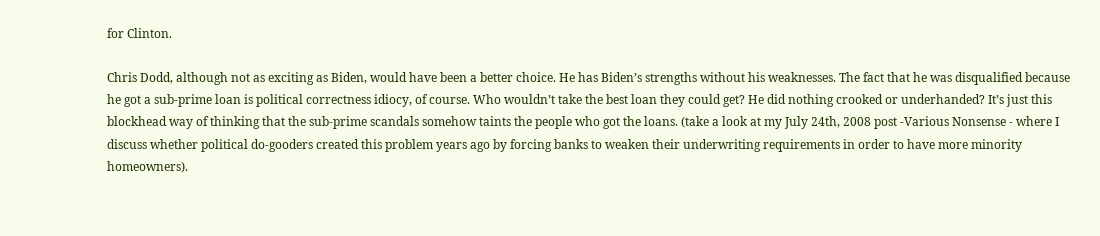for Clinton.

Chris Dodd, although not as exciting as Biden, would have been a better choice. He has Biden’s strengths without his weaknesses. The fact that he was disqualified because he got a sub-prime loan is political correctness idiocy, of course. Who wouldn’t take the best loan they could get? He did nothing crooked or underhanded? It’s just this blockhead way of thinking that the sub-prime scandals somehow taints the people who got the loans. (take a look at my July 24th, 2008 post -Various Nonsense - where I discuss whether political do-gooders created this problem years ago by forcing banks to weaken their underwriting requirements in order to have more minority homeowners).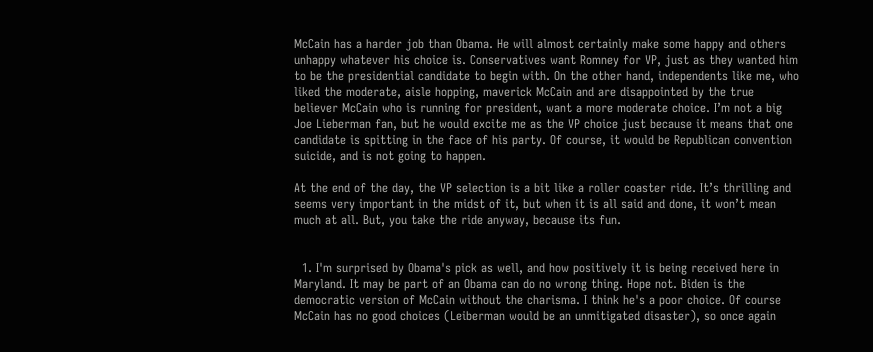McCain has a harder job than Obama. He will almost certainly make some happy and others unhappy whatever his choice is. Conservatives want Romney for VP, just as they wanted him to be the presidential candidate to begin with. On the other hand, independents like me, who liked the moderate, aisle hopping, maverick McCain and are disappointed by the true believer McCain who is running for president, want a more moderate choice. I’m not a big Joe Lieberman fan, but he would excite me as the VP choice just because it means that one candidate is spitting in the face of his party. Of course, it would be Republican convention suicide, and is not going to happen.

At the end of the day, the VP selection is a bit like a roller coaster ride. It’s thrilling and seems very important in the midst of it, but when it is all said and done, it won’t mean much at all. But, you take the ride anyway, because its fun.


  1. I'm surprised by Obama's pick as well, and how positively it is being received here in Maryland. It may be part of an Obama can do no wrong thing. Hope not. Biden is the democratic version of McCain without the charisma. I think he's a poor choice. Of course McCain has no good choices (Leiberman would be an unmitigated disaster), so once again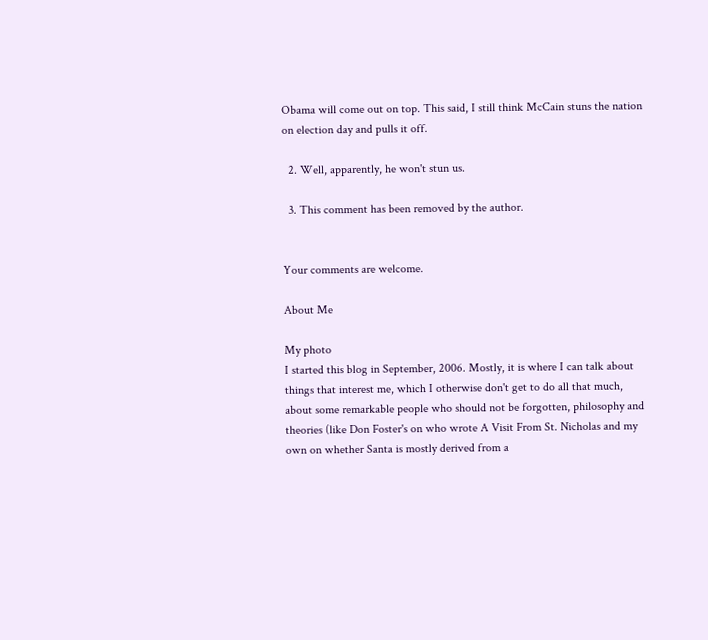Obama will come out on top. This said, I still think McCain stuns the nation on election day and pulls it off.

  2. Well, apparently, he won't stun us.

  3. This comment has been removed by the author.


Your comments are welcome.

About Me

My photo
I started this blog in September, 2006. Mostly, it is where I can talk about things that interest me, which I otherwise don't get to do all that much, about some remarkable people who should not be forgotten, philosophy and theories (like Don Foster's on who wrote A Visit From St. Nicholas and my own on whether Santa is mostly derived from a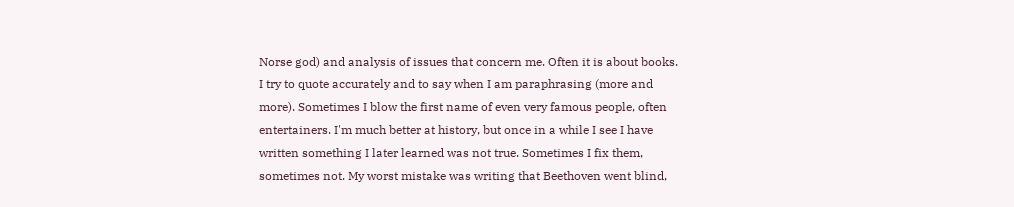Norse god) and analysis of issues that concern me. Often it is about books. I try to quote accurately and to say when I am paraphrasing (more and more). Sometimes I blow the first name of even very famous people, often entertainers. I'm much better at history, but once in a while I see I have written something I later learned was not true. Sometimes I fix them, sometimes not. My worst mistake was writing that Beethoven went blind,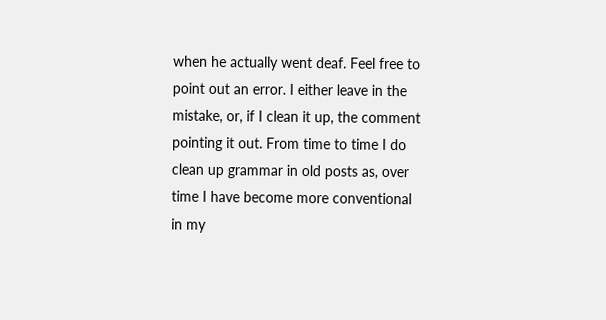when he actually went deaf. Feel free to point out an error. I either leave in the mistake, or, if I clean it up, the comment pointing it out. From time to time I do clean up grammar in old posts as, over time I have become more conventional in my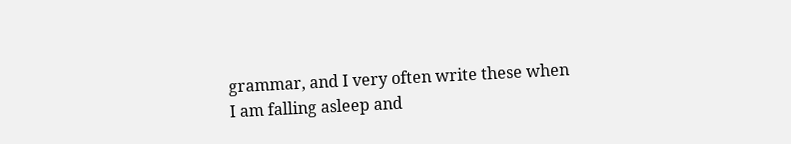grammar, and I very often write these when I am falling asleep and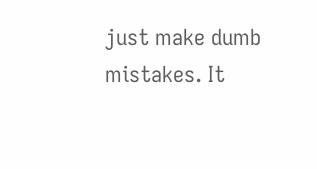just make dumb mistakes. It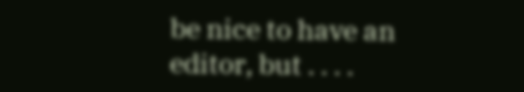be nice to have an editor, but . . . .